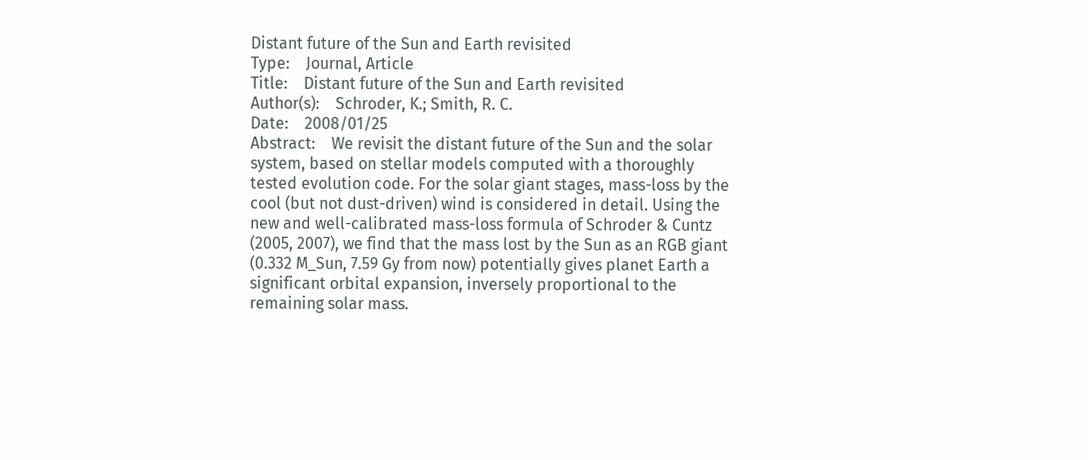Distant future of the Sun and Earth revisited
Type:    Journal, Article
Title:    Distant future of the Sun and Earth revisited
Author(s):    Schroder, K.; Smith, R. C.
Date:    2008/01/25
Abstract:    We revisit the distant future of the Sun and the solar system, based on stellar models computed with a thoroughly tested evolution code. For the solar giant stages, mass-loss by the cool (but not dust-driven) wind is considered in detail. Using the new and well-calibrated mass-loss formula of Schroder & Cuntz (2005, 2007), we find that the mass lost by the Sun as an RGB giant (0.332 M_Sun, 7.59 Gy from now) potentially gives planet Earth a significant orbital expansion, inversely proportional to the remaining solar mass.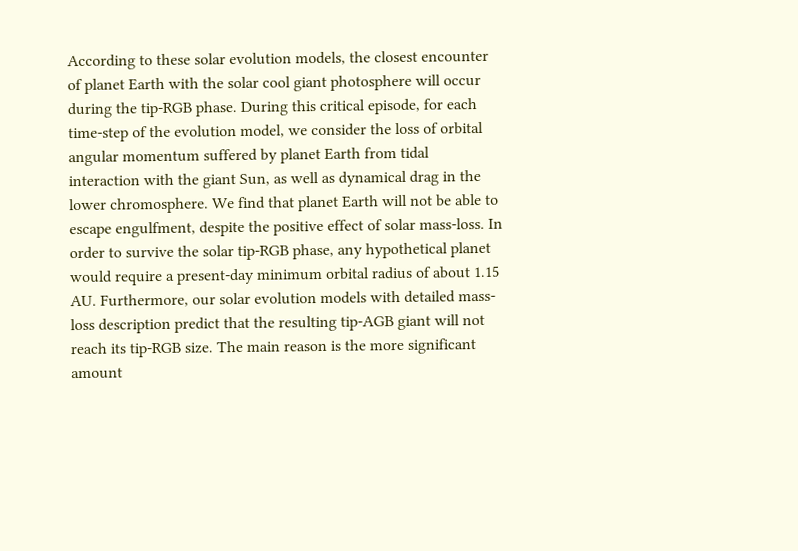According to these solar evolution models, the closest encounter of planet Earth with the solar cool giant photosphere will occur during the tip-RGB phase. During this critical episode, for each time-step of the evolution model, we consider the loss of orbital angular momentum suffered by planet Earth from tidal interaction with the giant Sun, as well as dynamical drag in the lower chromosphere. We find that planet Earth will not be able to escape engulfment, despite the positive effect of solar mass-loss. In order to survive the solar tip-RGB phase, any hypothetical planet would require a present-day minimum orbital radius of about 1.15 AU. Furthermore, our solar evolution models with detailed mass-loss description predict that the resulting tip-AGB giant will not reach its tip-RGB size. The main reason is the more significant amount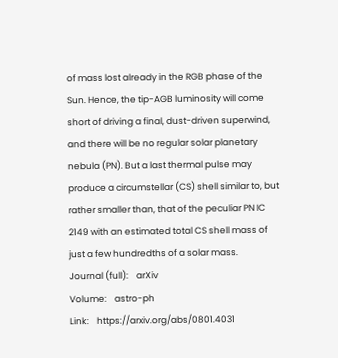of mass lost already in the RGB phase of the Sun. Hence, the tip-AGB luminosity will come short of driving a final, dust-driven superwind, and there will be no regular solar planetary nebula (PN). But a last thermal pulse may produce a circumstellar (CS) shell similar to, but rather smaller than, that of the peculiar PN IC 2149 with an estimated total CS shell mass of just a few hundredths of a solar mass.
Journal (full):    arXiv
Volume:    astro-ph
Link:    https://arxiv.org/abs/0801.4031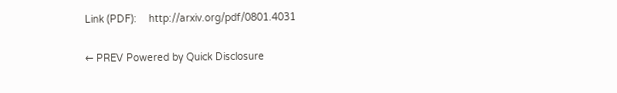Link (PDF):    http://arxiv.org/pdf/0801.4031

← PREV Powered by Quick Disclosure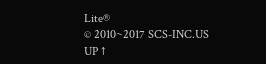Lite®
© 2010~2017 SCS-INC.US
UP ↑